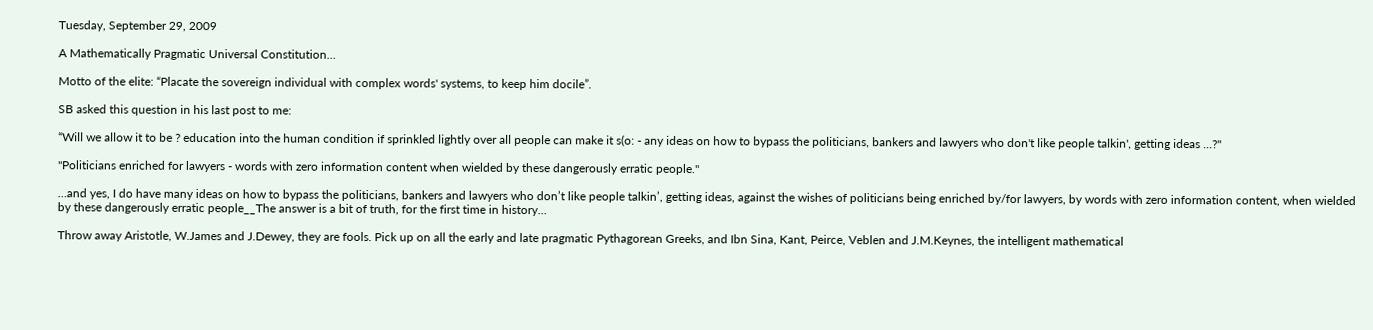Tuesday, September 29, 2009

A Mathematically Pragmatic Universal Constitution…

Motto of the elite: “Placate the sovereign individual with complex words' systems, to keep him docile”.

SB asked this question in his last post to me:

“Will we allow it to be ? education into the human condition if sprinkled lightly over all people can make it s(o: - any ideas on how to bypass the politicians, bankers and lawyers who don't like people talkin', getting ideas ...?"

"Politicians enriched for lawyers - words with zero information content when wielded by these dangerously erratic people."

…and yes, I do have many ideas on how to bypass the politicians, bankers and lawyers who don’t like people talkin’, getting ideas, against the wishes of politicians being enriched by/for lawyers, by words with zero information content, when wielded by these dangerously erratic people__The answer is a bit of truth, for the first time in history…

Throw away Aristotle, W.James and J.Dewey, they are fools. Pick up on all the early and late pragmatic Pythagorean Greeks, and Ibn Sina, Kant, Peirce, Veblen and J.M.Keynes, the intelligent mathematical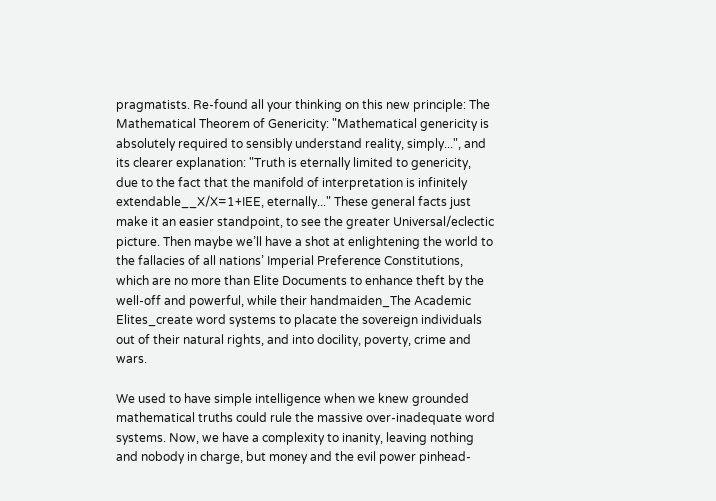pragmatists. Re-found all your thinking on this new principle: The Mathematical Theorem of Genericity: "Mathematical genericity is absolutely required to sensibly understand reality, simply...", and its clearer explanation: "Truth is eternally limited to genericity, due to the fact that the manifold of interpretation is infinitely extendable__X/X=1+IEE, eternally..." These general facts just make it an easier standpoint, to see the greater Universal/eclectic picture. Then maybe we’ll have a shot at enlightening the world to the fallacies of all nations’ Imperial Preference Constitutions, which are no more than Elite Documents to enhance theft by the well-off and powerful, while their handmaiden_The Academic Elites_create word systems to placate the sovereign individuals out of their natural rights, and into docility, poverty, crime and wars.

We used to have simple intelligence when we knew grounded mathematical truths could rule the massive over-inadequate word systems. Now, we have a complexity to inanity, leaving nothing and nobody in charge, but money and the evil power pinhead-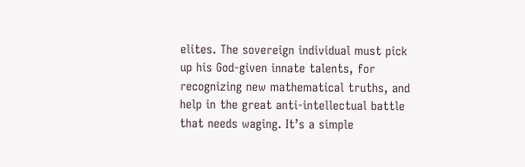elites. The sovereign individual must pick up his God-given innate talents, for recognizing new mathematical truths, and help in the great anti-intellectual battle that needs waging. It’s a simple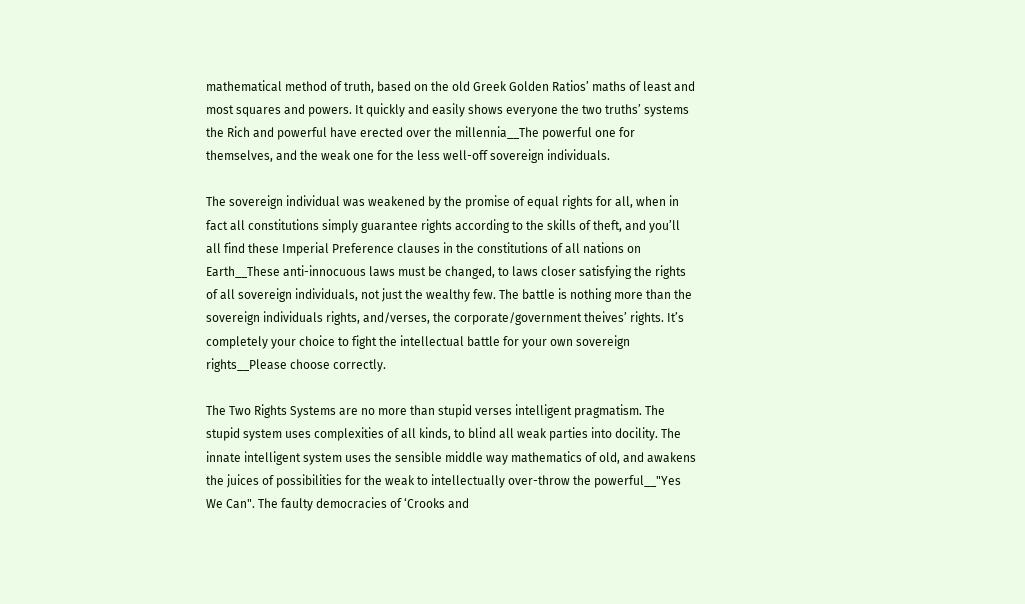mathematical method of truth, based on the old Greek Golden Ratios’ maths of least and most squares and powers. It quickly and easily shows everyone the two truths’ systems the Rich and powerful have erected over the millennia__The powerful one for themselves, and the weak one for the less well-off sovereign individuals.

The sovereign individual was weakened by the promise of equal rights for all, when in fact all constitutions simply guarantee rights according to the skills of theft, and you’ll all find these Imperial Preference clauses in the constitutions of all nations on Earth__These anti-innocuous laws must be changed, to laws closer satisfying the rights of all sovereign individuals, not just the wealthy few. The battle is nothing more than the sovereign individuals rights, and/verses, the corporate/government theives’ rights. It’s completely your choice to fight the intellectual battle for your own sovereign rights__Please choose correctly.

The Two Rights Systems are no more than stupid verses intelligent pragmatism. The stupid system uses complexities of all kinds, to blind all weak parties into docility. The innate intelligent system uses the sensible middle way mathematics of old, and awakens the juices of possibilities for the weak to intellectually over-throw the powerful__"Yes We Can". The faulty democracies of ‘Crooks and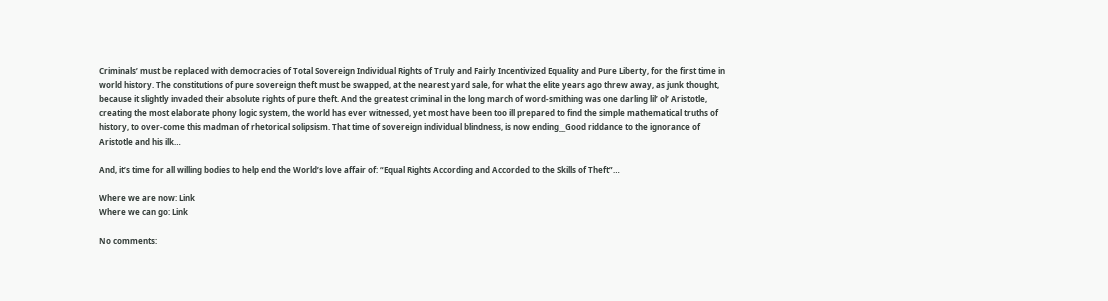Criminals’ must be replaced with democracies of Total Sovereign Individual Rights of Truly and Fairly Incentivized Equality and Pure Liberty, for the first time in world history. The constitutions of pure sovereign theft must be swapped, at the nearest yard sale, for what the elite years ago threw away, as junk thought, because it slightly invaded their absolute rights of pure theft. And the greatest criminal in the long march of word-smithing was one darling lil’ ol’ Aristotle, creating the most elaborate phony logic system, the world has ever witnessed, yet most have been too ill prepared to find the simple mathematical truths of history, to over-come this madman of rhetorical solipsism. That time of sovereign individual blindness, is now ending__Good riddance to the ignorance of Aristotle and his ilk…

And, it’s time for all willing bodies to help end the World’s love affair of: “Equal Rights According and Accorded to the Skills of Theft”…

Where we are now: Link
Where we can go: Link

No comments: